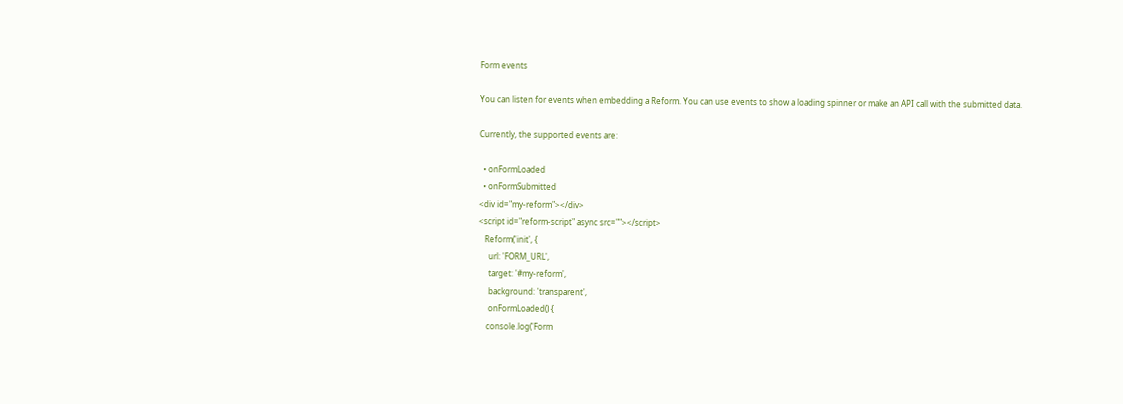Form events

You can listen for events when embedding a Reform. You can use events to show a loading spinner or make an API call with the submitted data.

Currently, the supported events are:

  • onFormLoaded
  • onFormSubmitted
<div id="my-reform"></div>
<script id="reform-script" async src=""></script>
   Reform('init', {
     url: 'FORM_URL',
     target: '#my-reform',
     background: 'transparent',
     onFormLoaded() {
    console.log('Form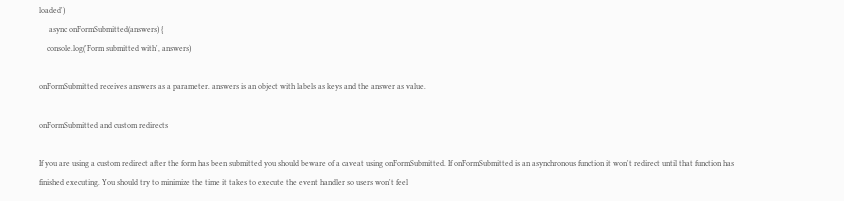loaded')
     async onFormSubmitted(answers) {
    console.log('Form submitted with', answers)

onFormSubmitted receives answers as a parameter. answers is an object with labels as keys and the answer as value.

onFormSubmitted and custom redirects

If you are using a custom redirect after the form has been submitted you should beware of a caveat using onFormSubmitted. If onFormSubmitted is an asynchronous function it won't redirect until that function has finished executing. You should try to minimize the time it takes to execute the event handler so users won't feel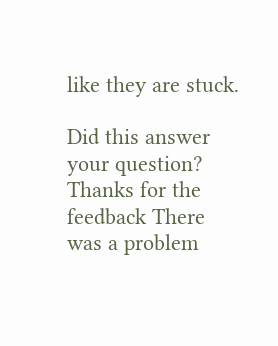like they are stuck.

Did this answer your question? Thanks for the feedback There was a problem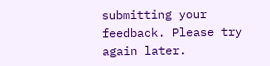submitting your feedback. Please try again later.